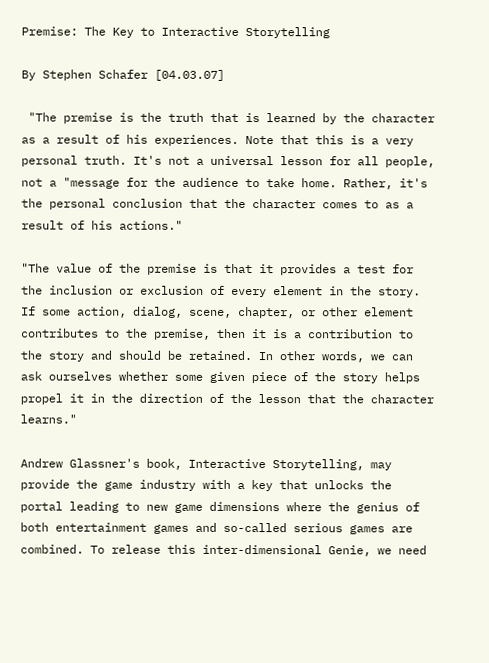Premise: The Key to Interactive Storytelling

By Stephen Schafer [04.03.07]

 "The premise is the truth that is learned by the character as a result of his experiences. Note that this is a very personal truth. It's not a universal lesson for all people, not a "message for the audience to take home. Rather, it's the personal conclusion that the character comes to as a result of his actions."

"The value of the premise is that it provides a test for the inclusion or exclusion of every element in the story. If some action, dialog, scene, chapter, or other element contributes to the premise, then it is a contribution to the story and should be retained. In other words, we can ask ourselves whether some given piece of the story helps propel it in the direction of the lesson that the character learns."

Andrew Glassner's book, Interactive Storytelling, may provide the game industry with a key that unlocks the portal leading to new game dimensions where the genius of both entertainment games and so-called serious games are combined. To release this inter-dimensional Genie, we need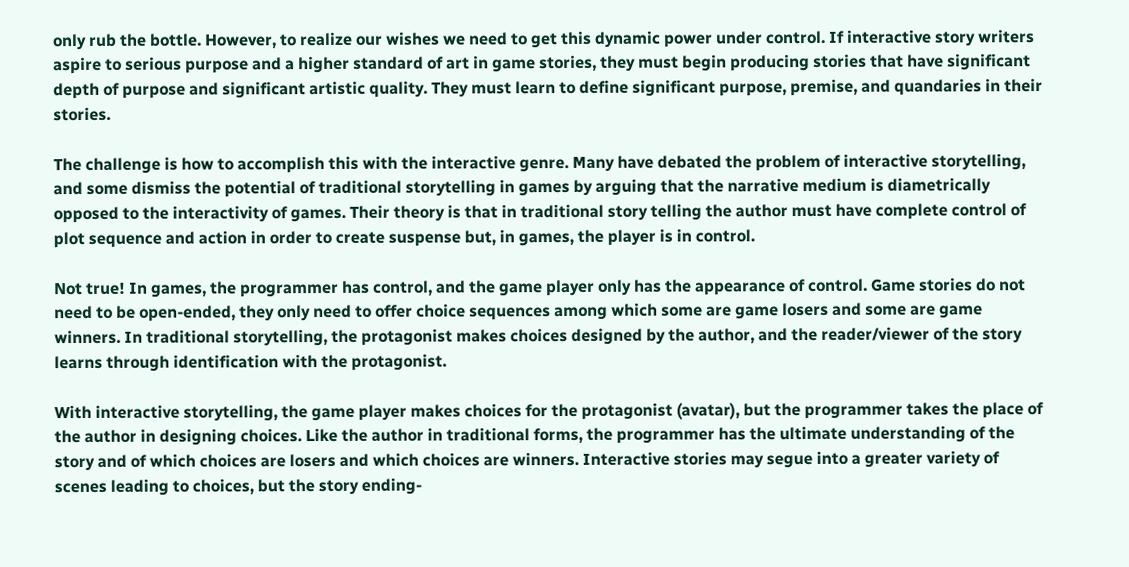only rub the bottle. However, to realize our wishes we need to get this dynamic power under control. If interactive story writers aspire to serious purpose and a higher standard of art in game stories, they must begin producing stories that have significant depth of purpose and significant artistic quality. They must learn to define significant purpose, premise, and quandaries in their stories.

The challenge is how to accomplish this with the interactive genre. Many have debated the problem of interactive storytelling, and some dismiss the potential of traditional storytelling in games by arguing that the narrative medium is diametrically opposed to the interactivity of games. Their theory is that in traditional story telling the author must have complete control of plot sequence and action in order to create suspense but, in games, the player is in control.

Not true! In games, the programmer has control, and the game player only has the appearance of control. Game stories do not need to be open-ended, they only need to offer choice sequences among which some are game losers and some are game winners. In traditional storytelling, the protagonist makes choices designed by the author, and the reader/viewer of the story learns through identification with the protagonist.

With interactive storytelling, the game player makes choices for the protagonist (avatar), but the programmer takes the place of the author in designing choices. Like the author in traditional forms, the programmer has the ultimate understanding of the story and of which choices are losers and which choices are winners. Interactive stories may segue into a greater variety of scenes leading to choices, but the story ending-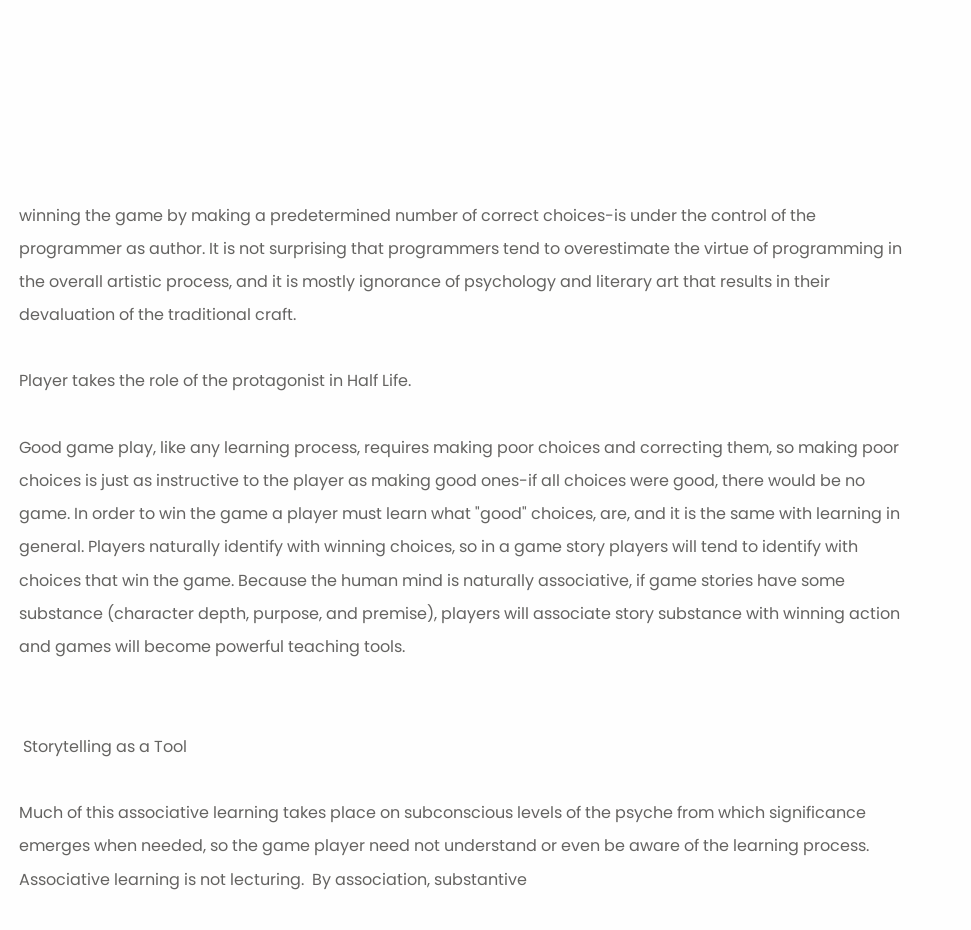winning the game by making a predetermined number of correct choices-is under the control of the programmer as author. It is not surprising that programmers tend to overestimate the virtue of programming in the overall artistic process, and it is mostly ignorance of psychology and literary art that results in their devaluation of the traditional craft.

Player takes the role of the protagonist in Half Life.

Good game play, like any learning process, requires making poor choices and correcting them, so making poor choices is just as instructive to the player as making good ones-if all choices were good, there would be no game. In order to win the game a player must learn what "good" choices, are, and it is the same with learning in general. Players naturally identify with winning choices, so in a game story players will tend to identify with choices that win the game. Because the human mind is naturally associative, if game stories have some substance (character depth, purpose, and premise), players will associate story substance with winning action and games will become powerful teaching tools.


 Storytelling as a Tool

Much of this associative learning takes place on subconscious levels of the psyche from which significance emerges when needed, so the game player need not understand or even be aware of the learning process. Associative learning is not lecturing.  By association, substantive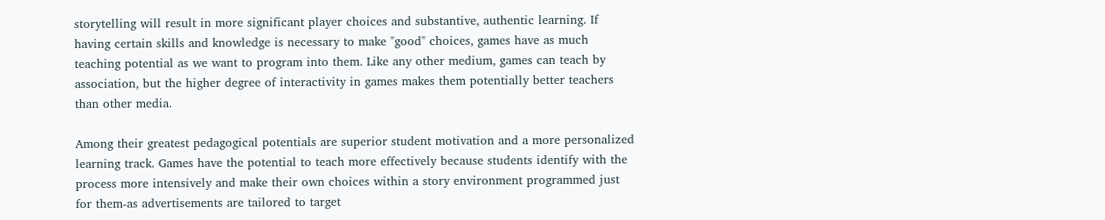storytelling will result in more significant player choices and substantive, authentic learning. If having certain skills and knowledge is necessary to make "good" choices, games have as much teaching potential as we want to program into them. Like any other medium, games can teach by association, but the higher degree of interactivity in games makes them potentially better teachers than other media.

Among their greatest pedagogical potentials are superior student motivation and a more personalized learning track. Games have the potential to teach more effectively because students identify with the process more intensively and make their own choices within a story environment programmed just for them-as advertisements are tailored to target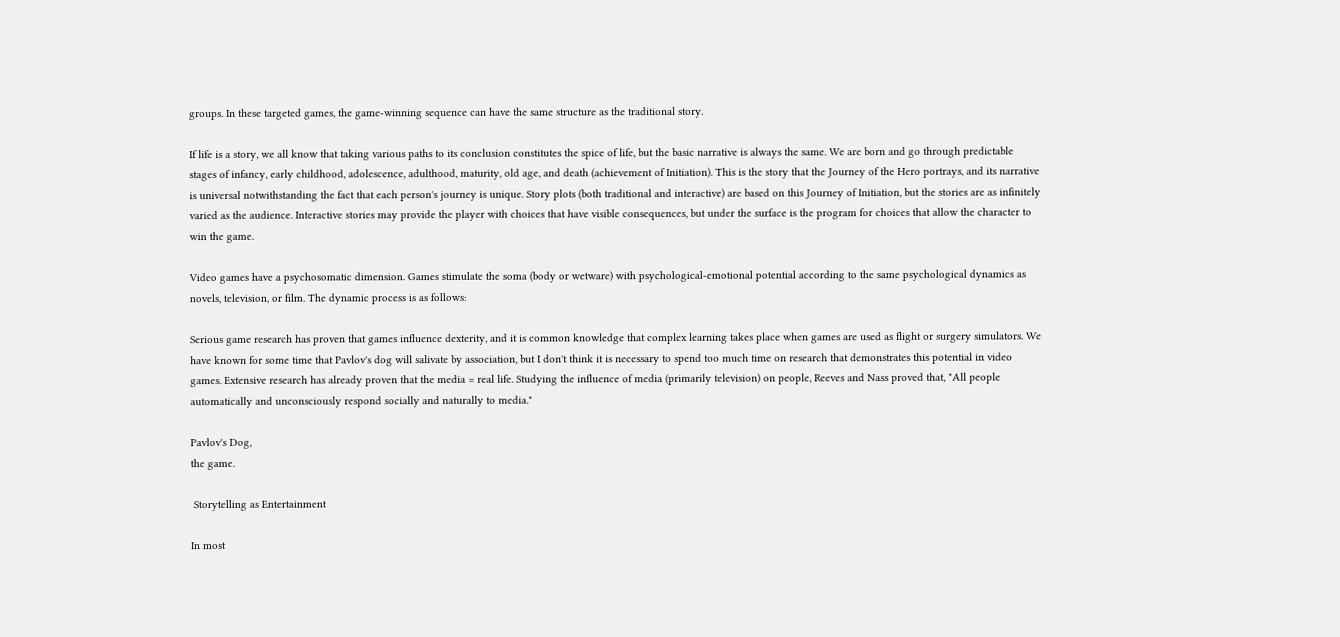groups. In these targeted games, the game-winning sequence can have the same structure as the traditional story.

If life is a story, we all know that taking various paths to its conclusion constitutes the spice of life, but the basic narrative is always the same. We are born and go through predictable stages of infancy, early childhood, adolescence, adulthood, maturity, old age, and death (achievement of Initiation). This is the story that the Journey of the Hero portrays, and its narrative is universal notwithstanding the fact that each person's journey is unique. Story plots (both traditional and interactive) are based on this Journey of Initiation, but the stories are as infinitely varied as the audience. Interactive stories may provide the player with choices that have visible consequences, but under the surface is the program for choices that allow the character to win the game.

Video games have a psychosomatic dimension. Games stimulate the soma (body or wetware) with psychological-emotional potential according to the same psychological dynamics as novels, television, or film. The dynamic process is as follows:

Serious game research has proven that games influence dexterity, and it is common knowledge that complex learning takes place when games are used as flight or surgery simulators. We have known for some time that Pavlov's dog will salivate by association, but I don't think it is necessary to spend too much time on research that demonstrates this potential in video games. Extensive research has already proven that the media = real life. Studying the influence of media (primarily television) on people, Reeves and Nass proved that, "All people automatically and unconsciously respond socially and naturally to media."

Pavlov's Dog,
the game.

 Storytelling as Entertainment

In most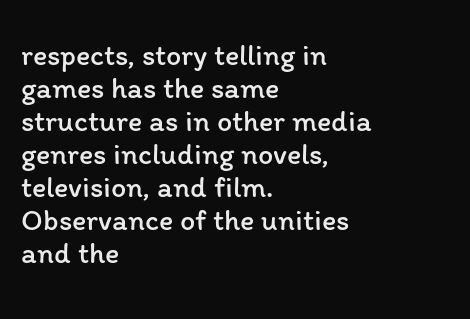respects, story telling in games has the same structure as in other media genres including novels, television, and film. Observance of the unities and the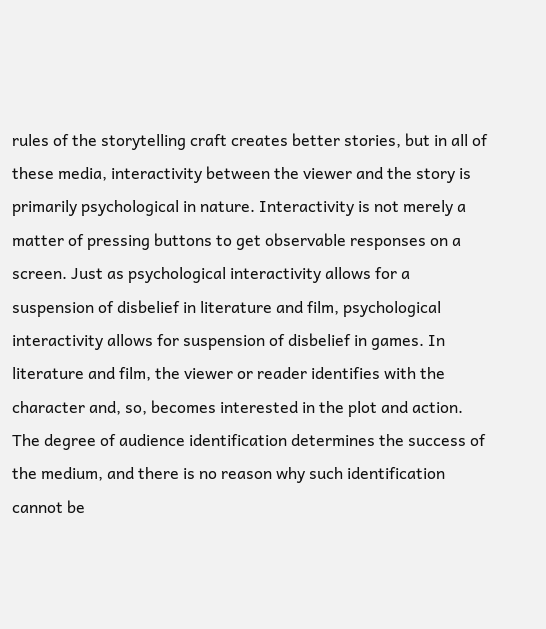rules of the storytelling craft creates better stories, but in all of these media, interactivity between the viewer and the story is primarily psychological in nature. Interactivity is not merely a matter of pressing buttons to get observable responses on a screen. Just as psychological interactivity allows for a suspension of disbelief in literature and film, psychological interactivity allows for suspension of disbelief in games. In literature and film, the viewer or reader identifies with the character and, so, becomes interested in the plot and action. The degree of audience identification determines the success of the medium, and there is no reason why such identification cannot be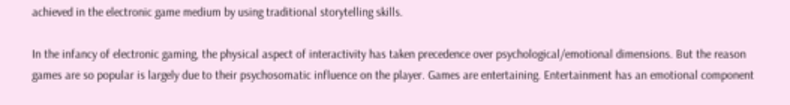achieved in the electronic game medium by using traditional storytelling skills.

In the infancy of electronic gaming, the physical aspect of interactivity has taken precedence over psychological/emotional dimensions. But the reason games are so popular is largely due to their psychosomatic influence on the player. Games are entertaining. Entertainment has an emotional component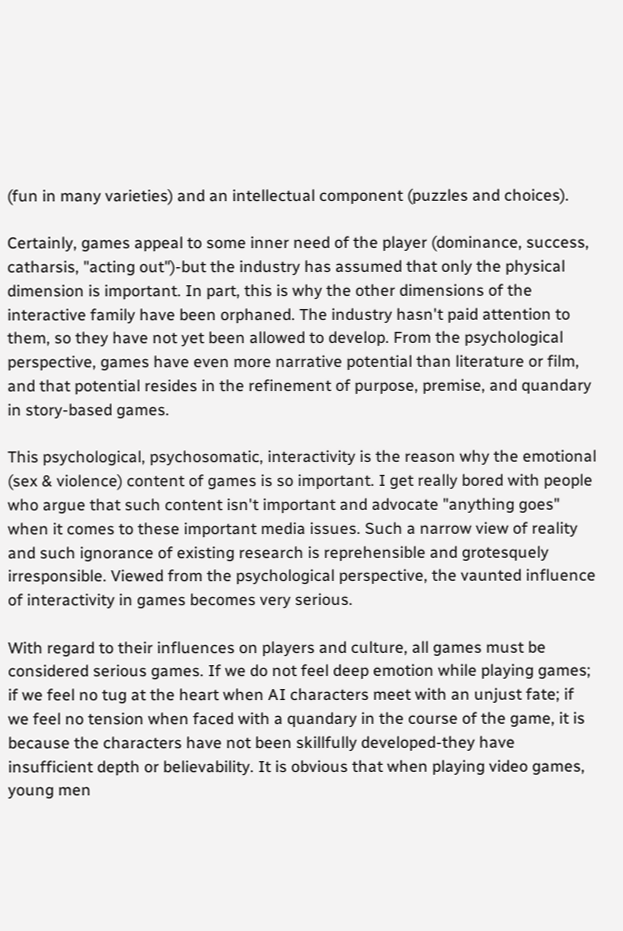(fun in many varieties) and an intellectual component (puzzles and choices).

Certainly, games appeal to some inner need of the player (dominance, success, catharsis, "acting out")-but the industry has assumed that only the physical dimension is important. In part, this is why the other dimensions of the interactive family have been orphaned. The industry hasn't paid attention to them, so they have not yet been allowed to develop. From the psychological perspective, games have even more narrative potential than literature or film, and that potential resides in the refinement of purpose, premise, and quandary in story-based games.

This psychological, psychosomatic, interactivity is the reason why the emotional (sex & violence) content of games is so important. I get really bored with people who argue that such content isn't important and advocate "anything goes" when it comes to these important media issues. Such a narrow view of reality and such ignorance of existing research is reprehensible and grotesquely irresponsible. Viewed from the psychological perspective, the vaunted influence of interactivity in games becomes very serious.

With regard to their influences on players and culture, all games must be considered serious games. If we do not feel deep emotion while playing games; if we feel no tug at the heart when AI characters meet with an unjust fate; if we feel no tension when faced with a quandary in the course of the game, it is because the characters have not been skillfully developed-they have insufficient depth or believability. It is obvious that when playing video games, young men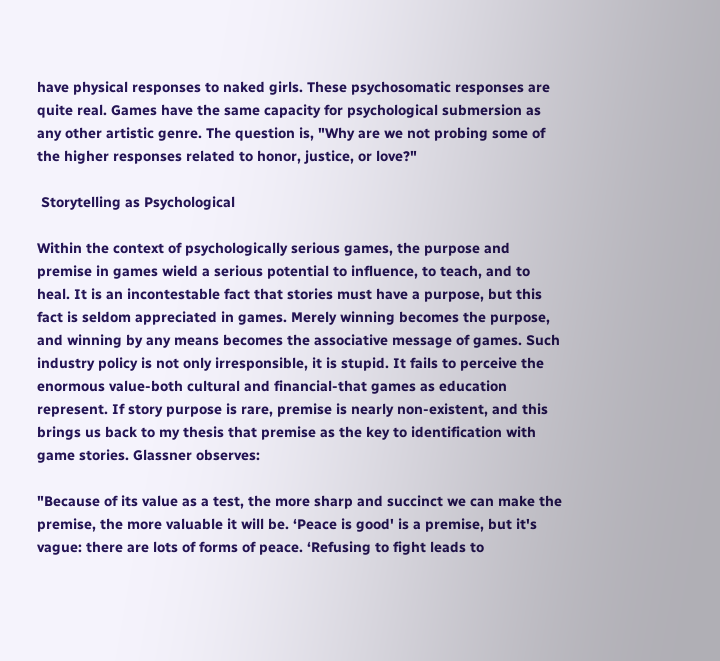have physical responses to naked girls. These psychosomatic responses are quite real. Games have the same capacity for psychological submersion as any other artistic genre. The question is, "Why are we not probing some of the higher responses related to honor, justice, or love?"

 Storytelling as Psychological

Within the context of psychologically serious games, the purpose and premise in games wield a serious potential to influence, to teach, and to heal. It is an incontestable fact that stories must have a purpose, but this fact is seldom appreciated in games. Merely winning becomes the purpose, and winning by any means becomes the associative message of games. Such industry policy is not only irresponsible, it is stupid. It fails to perceive the enormous value-both cultural and financial-that games as education represent. If story purpose is rare, premise is nearly non-existent, and this brings us back to my thesis that premise as the key to identification with game stories. Glassner observes:

"Because of its value as a test, the more sharp and succinct we can make the premise, the more valuable it will be. ‘Peace is good' is a premise, but it's vague: there are lots of forms of peace. ‘Refusing to fight leads to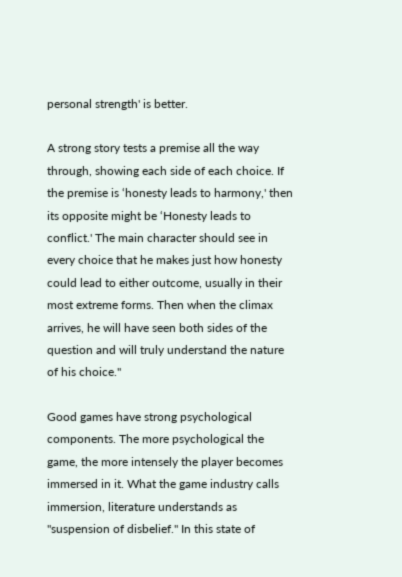personal strength' is better.

A strong story tests a premise all the way through, showing each side of each choice. If the premise is ‘honesty leads to harmony,' then its opposite might be ‘Honesty leads to conflict.' The main character should see in every choice that he makes just how honesty could lead to either outcome, usually in their most extreme forms. Then when the climax arrives, he will have seen both sides of the question and will truly understand the nature of his choice."

Good games have strong psychological components. The more psychological the game, the more intensely the player becomes immersed in it. What the game industry calls immersion, literature understands as "suspension of disbelief." In this state of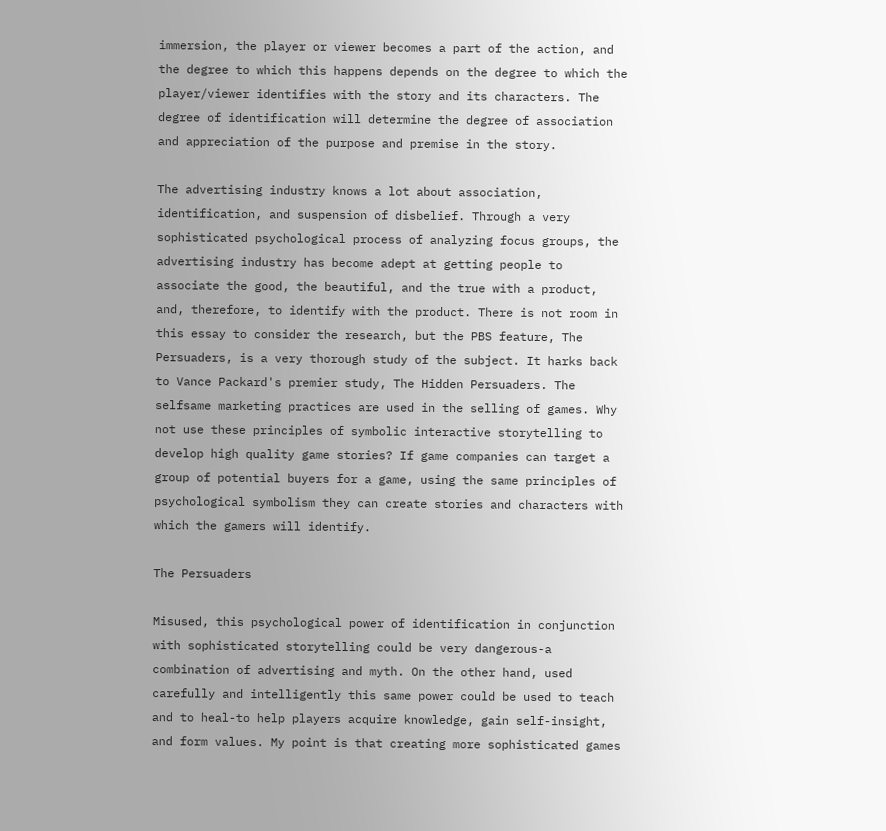immersion, the player or viewer becomes a part of the action, and the degree to which this happens depends on the degree to which the player/viewer identifies with the story and its characters. The degree of identification will determine the degree of association and appreciation of the purpose and premise in the story.

The advertising industry knows a lot about association, identification, and suspension of disbelief. Through a very sophisticated psychological process of analyzing focus groups, the advertising industry has become adept at getting people to associate the good, the beautiful, and the true with a product, and, therefore, to identify with the product. There is not room in this essay to consider the research, but the PBS feature, The Persuaders, is a very thorough study of the subject. It harks back to Vance Packard's premier study, The Hidden Persuaders. The selfsame marketing practices are used in the selling of games. Why not use these principles of symbolic interactive storytelling to develop high quality game stories? If game companies can target a group of potential buyers for a game, using the same principles of psychological symbolism they can create stories and characters with which the gamers will identify.

The Persuaders

Misused, this psychological power of identification in conjunction with sophisticated storytelling could be very dangerous-a combination of advertising and myth. On the other hand, used carefully and intelligently this same power could be used to teach and to heal-to help players acquire knowledge, gain self-insight, and form values. My point is that creating more sophisticated games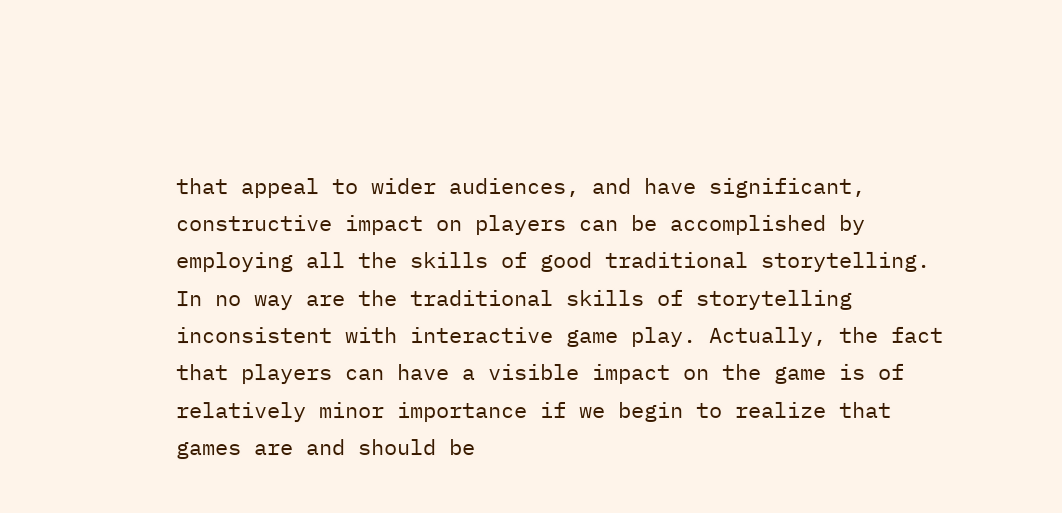that appeal to wider audiences, and have significant, constructive impact on players can be accomplished by employing all the skills of good traditional storytelling. In no way are the traditional skills of storytelling inconsistent with interactive game play. Actually, the fact that players can have a visible impact on the game is of relatively minor importance if we begin to realize that games are and should be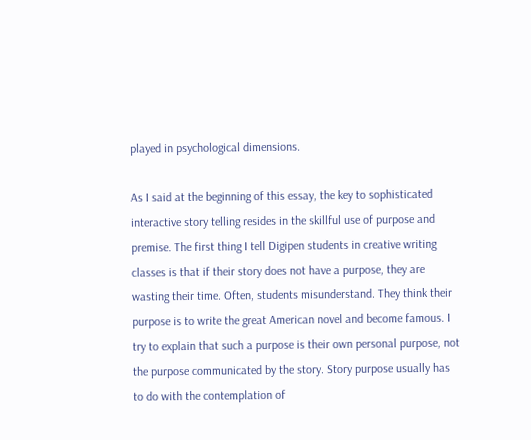played in psychological dimensions.

As I said at the beginning of this essay, the key to sophisticated interactive story telling resides in the skillful use of purpose and premise. The first thing I tell Digipen students in creative writing classes is that if their story does not have a purpose, they are wasting their time. Often, students misunderstand. They think their purpose is to write the great American novel and become famous. I try to explain that such a purpose is their own personal purpose, not the purpose communicated by the story. Story purpose usually has to do with the contemplation of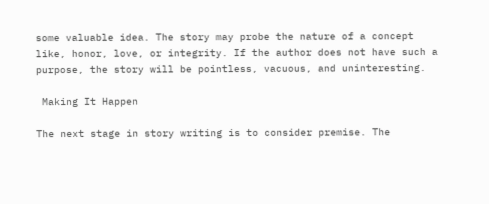some valuable idea. The story may probe the nature of a concept like, honor, love, or integrity. If the author does not have such a purpose, the story will be pointless, vacuous, and uninteresting.

 Making It Happen

The next stage in story writing is to consider premise. The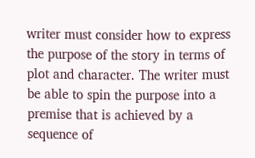writer must consider how to express the purpose of the story in terms of plot and character. The writer must be able to spin the purpose into a premise that is achieved by a sequence of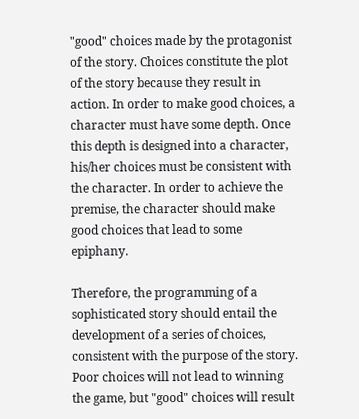"good" choices made by the protagonist of the story. Choices constitute the plot of the story because they result in action. In order to make good choices, a character must have some depth. Once this depth is designed into a character, his/her choices must be consistent with the character. In order to achieve the premise, the character should make good choices that lead to some epiphany.

Therefore, the programming of a sophisticated story should entail the development of a series of choices, consistent with the purpose of the story. Poor choices will not lead to winning the game, but "good" choices will result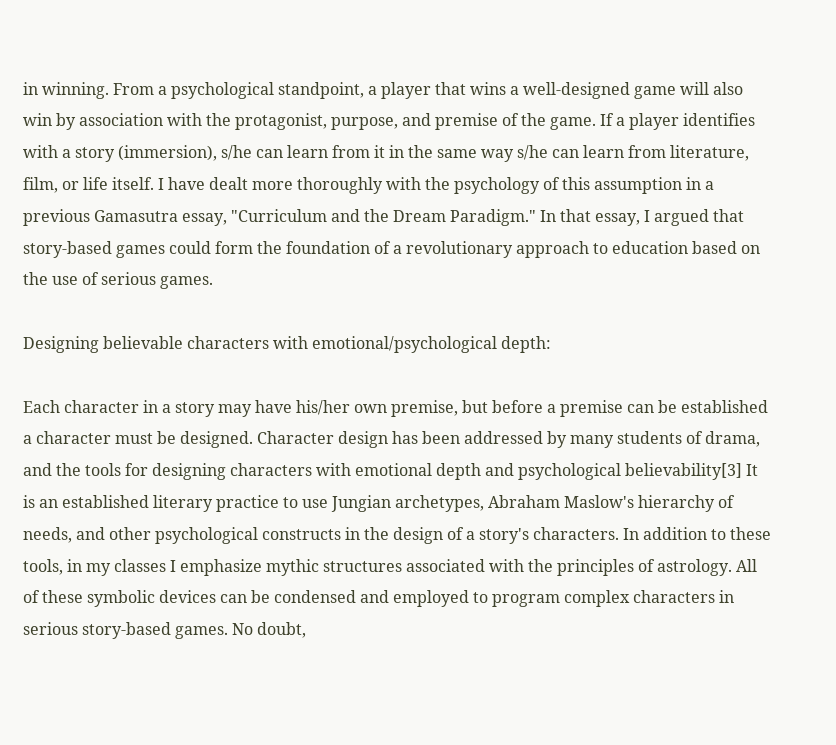in winning. From a psychological standpoint, a player that wins a well-designed game will also win by association with the protagonist, purpose, and premise of the game. If a player identifies with a story (immersion), s/he can learn from it in the same way s/he can learn from literature, film, or life itself. I have dealt more thoroughly with the psychology of this assumption in a previous Gamasutra essay, "Curriculum and the Dream Paradigm." In that essay, I argued that story-based games could form the foundation of a revolutionary approach to education based on the use of serious games.

Designing believable characters with emotional/psychological depth:

Each character in a story may have his/her own premise, but before a premise can be established a character must be designed. Character design has been addressed by many students of drama, and the tools for designing characters with emotional depth and psychological believability[3] It is an established literary practice to use Jungian archetypes, Abraham Maslow's hierarchy of needs, and other psychological constructs in the design of a story's characters. In addition to these tools, in my classes I emphasize mythic structures associated with the principles of astrology. All of these symbolic devices can be condensed and employed to program complex characters in serious story-based games. No doubt,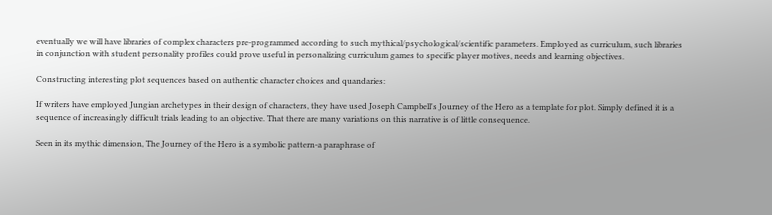eventually we will have libraries of complex characters pre-programmed according to such mythical/psychological/scientific parameters. Employed as curriculum, such libraries in conjunction with student personality profiles could prove useful in personalizing curriculum games to specific player motives, needs and learning objectives.

Constructing interesting plot sequences based on authentic character choices and quandaries:

If writers have employed Jungian archetypes in their design of characters, they have used Joseph Campbell's Journey of the Hero as a template for plot. Simply defined it is a sequence of increasingly difficult trials leading to an objective. That there are many variations on this narrative is of little consequence.

Seen in its mythic dimension, The Journey of the Hero is a symbolic pattern-a paraphrase of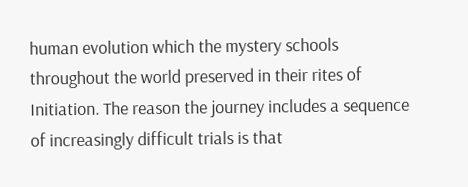human evolution which the mystery schools throughout the world preserved in their rites of Initiation. The reason the journey includes a sequence of increasingly difficult trials is that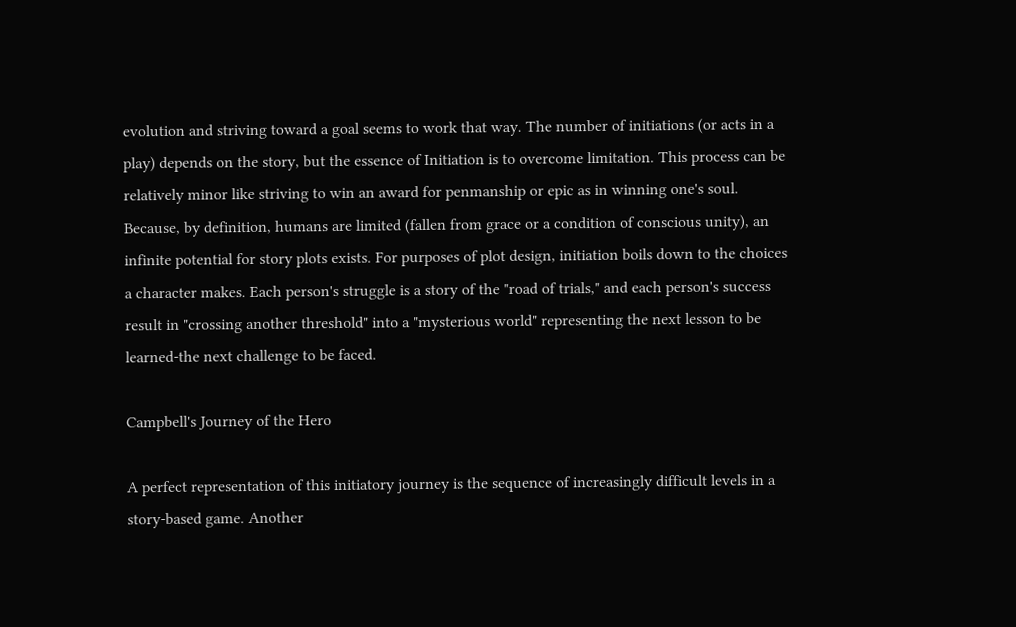evolution and striving toward a goal seems to work that way. The number of initiations (or acts in a play) depends on the story, but the essence of Initiation is to overcome limitation. This process can be relatively minor like striving to win an award for penmanship or epic as in winning one's soul. Because, by definition, humans are limited (fallen from grace or a condition of conscious unity), an infinite potential for story plots exists. For purposes of plot design, initiation boils down to the choices a character makes. Each person's struggle is a story of the "road of trials," and each person's success result in "crossing another threshold" into a "mysterious world" representing the next lesson to be learned-the next challenge to be faced.

Campbell's Journey of the Hero

A perfect representation of this initiatory journey is the sequence of increasingly difficult levels in a story-based game. Another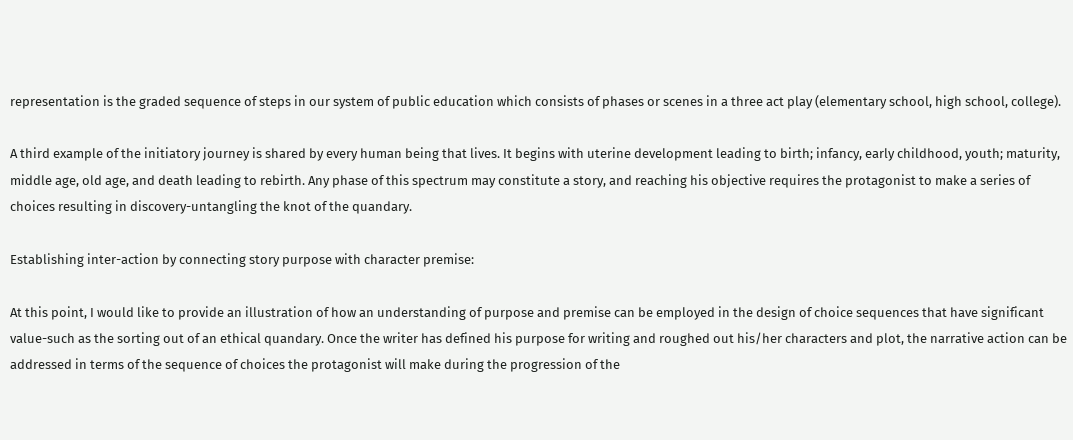representation is the graded sequence of steps in our system of public education which consists of phases or scenes in a three act play (elementary school, high school, college).

A third example of the initiatory journey is shared by every human being that lives. It begins with uterine development leading to birth; infancy, early childhood, youth; maturity, middle age, old age, and death leading to rebirth. Any phase of this spectrum may constitute a story, and reaching his objective requires the protagonist to make a series of choices resulting in discovery-untangling the knot of the quandary.

Establishing inter-action by connecting story purpose with character premise:

At this point, I would like to provide an illustration of how an understanding of purpose and premise can be employed in the design of choice sequences that have significant value-such as the sorting out of an ethical quandary. Once the writer has defined his purpose for writing and roughed out his/her characters and plot, the narrative action can be addressed in terms of the sequence of choices the protagonist will make during the progression of the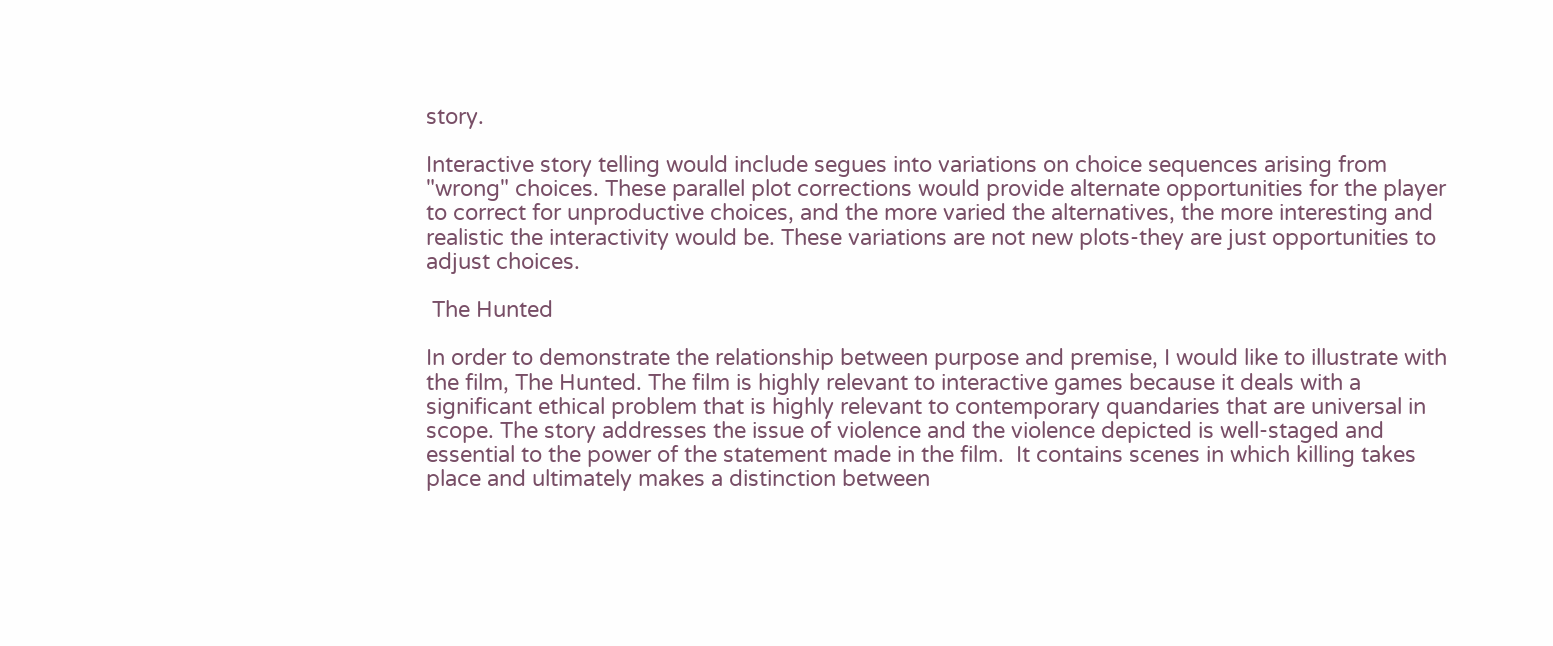story.

Interactive story telling would include segues into variations on choice sequences arising from "wrong" choices. These parallel plot corrections would provide alternate opportunities for the player to correct for unproductive choices, and the more varied the alternatives, the more interesting and realistic the interactivity would be. These variations are not new plots-they are just opportunities to adjust choices.

 The Hunted

In order to demonstrate the relationship between purpose and premise, I would like to illustrate with the film, The Hunted. The film is highly relevant to interactive games because it deals with a significant ethical problem that is highly relevant to contemporary quandaries that are universal in scope. The story addresses the issue of violence and the violence depicted is well-staged and essential to the power of the statement made in the film.  It contains scenes in which killing takes place and ultimately makes a distinction between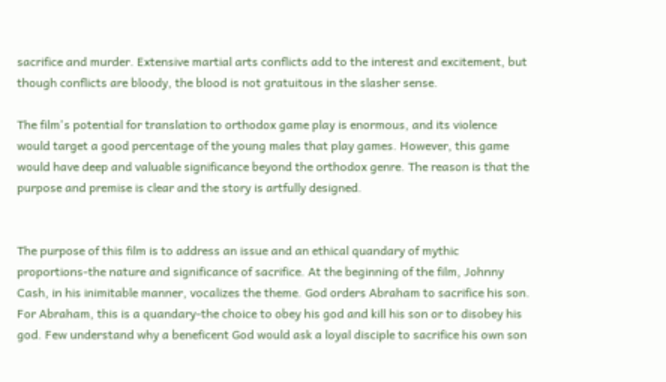sacrifice and murder. Extensive martial arts conflicts add to the interest and excitement, but though conflicts are bloody, the blood is not gratuitous in the slasher sense.

The film's potential for translation to orthodox game play is enormous, and its violence would target a good percentage of the young males that play games. However, this game would have deep and valuable significance beyond the orthodox genre. The reason is that the purpose and premise is clear and the story is artfully designed.


The purpose of this film is to address an issue and an ethical quandary of mythic proportions-the nature and significance of sacrifice. At the beginning of the film, Johnny Cash, in his inimitable manner, vocalizes the theme. God orders Abraham to sacrifice his son. For Abraham, this is a quandary-the choice to obey his god and kill his son or to disobey his god. Few understand why a beneficent God would ask a loyal disciple to sacrifice his own son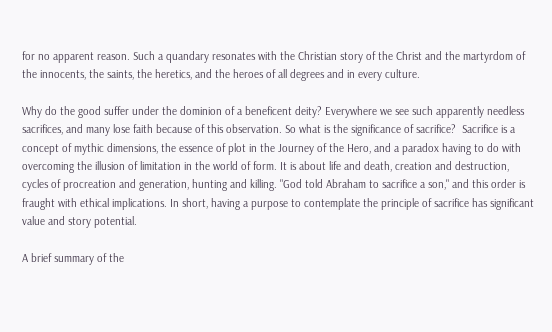for no apparent reason. Such a quandary resonates with the Christian story of the Christ and the martyrdom of the innocents, the saints, the heretics, and the heroes of all degrees and in every culture.

Why do the good suffer under the dominion of a beneficent deity? Everywhere we see such apparently needless sacrifices, and many lose faith because of this observation. So what is the significance of sacrifice?  Sacrifice is a concept of mythic dimensions, the essence of plot in the Journey of the Hero, and a paradox having to do with overcoming the illusion of limitation in the world of form. It is about life and death, creation and destruction, cycles of procreation and generation, hunting and killing. "God told Abraham to sacrifice a son," and this order is fraught with ethical implications. In short, having a purpose to contemplate the principle of sacrifice has significant value and story potential.

A brief summary of the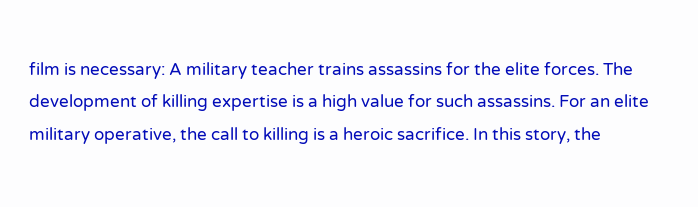film is necessary: A military teacher trains assassins for the elite forces. The development of killing expertise is a high value for such assassins. For an elite military operative, the call to killing is a heroic sacrifice. In this story, the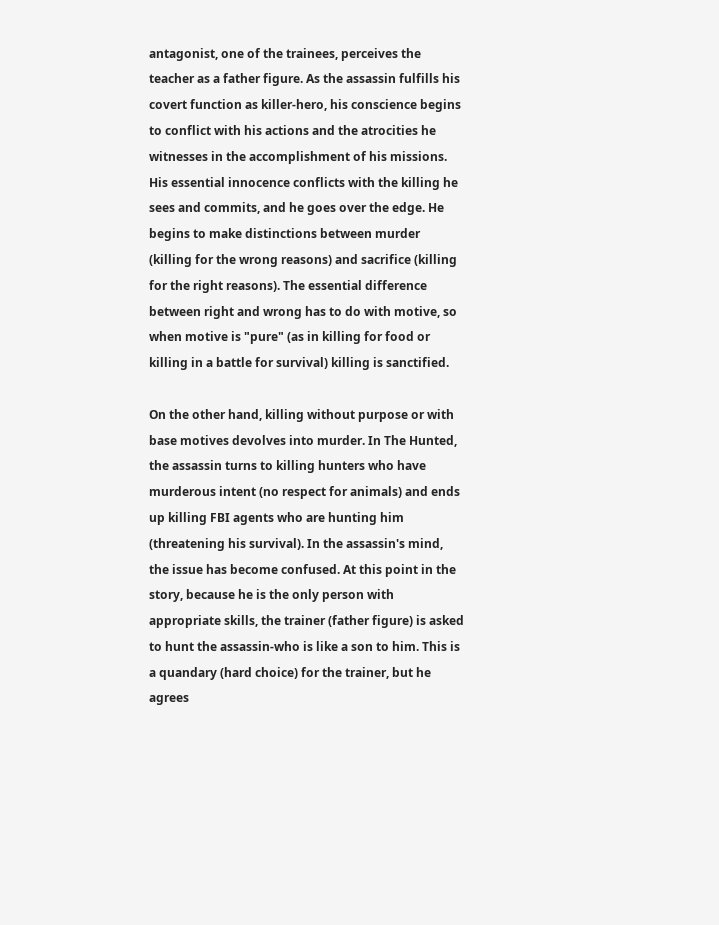antagonist, one of the trainees, perceives the teacher as a father figure. As the assassin fulfills his covert function as killer-hero, his conscience begins to conflict with his actions and the atrocities he witnesses in the accomplishment of his missions. His essential innocence conflicts with the killing he sees and commits, and he goes over the edge. He begins to make distinctions between murder (killing for the wrong reasons) and sacrifice (killing for the right reasons). The essential difference between right and wrong has to do with motive, so when motive is "pure" (as in killing for food or killing in a battle for survival) killing is sanctified.

On the other hand, killing without purpose or with base motives devolves into murder. In The Hunted, the assassin turns to killing hunters who have murderous intent (no respect for animals) and ends up killing FBI agents who are hunting him (threatening his survival). In the assassin's mind, the issue has become confused. At this point in the story, because he is the only person with appropriate skills, the trainer (father figure) is asked to hunt the assassin-who is like a son to him. This is a quandary (hard choice) for the trainer, but he agrees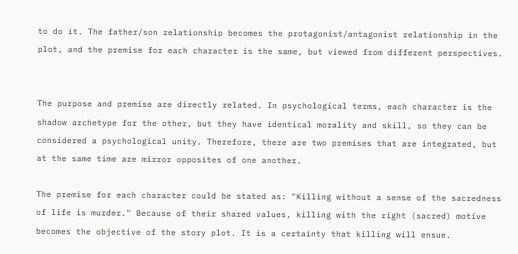to do it. The father/son relationship becomes the protagonist/antagonist relationship in the plot, and the premise for each character is the same, but viewed from different perspectives.


The purpose and premise are directly related. In psychological terms, each character is the shadow archetype for the other, but they have identical morality and skill, so they can be considered a psychological unity. Therefore, there are two premises that are integrated, but at the same time are mirror opposites of one another.

The premise for each character could be stated as: "Killing without a sense of the sacredness of life is murder." Because of their shared values, killing with the right (sacred) motive becomes the objective of the story plot. It is a certainty that killing will ensue.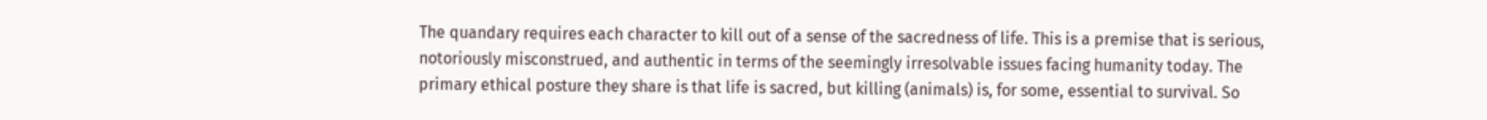The quandary requires each character to kill out of a sense of the sacredness of life. This is a premise that is serious, notoriously misconstrued, and authentic in terms of the seemingly irresolvable issues facing humanity today. The primary ethical posture they share is that life is sacred, but killing (animals) is, for some, essential to survival. So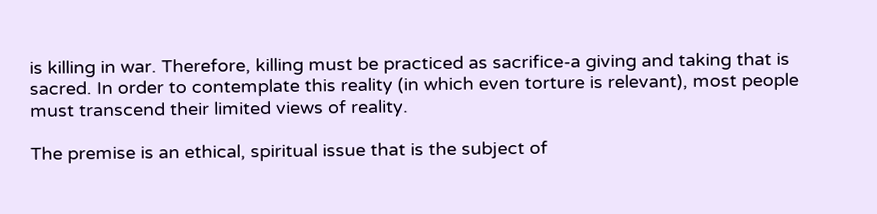is killing in war. Therefore, killing must be practiced as sacrifice-a giving and taking that is sacred. In order to contemplate this reality (in which even torture is relevant), most people must transcend their limited views of reality.

The premise is an ethical, spiritual issue that is the subject of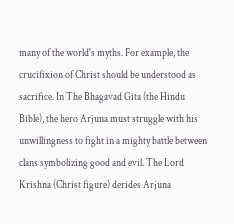many of the world's myths. For example, the crucifixion of Christ should be understood as sacrifice. In The Bhagavad Gita (the Hindu Bible), the hero Arjuna must struggle with his unwillingness to fight in a mighty battle between clans symbolizing good and evil. The Lord Krishna (Christ figure) derides Arjuna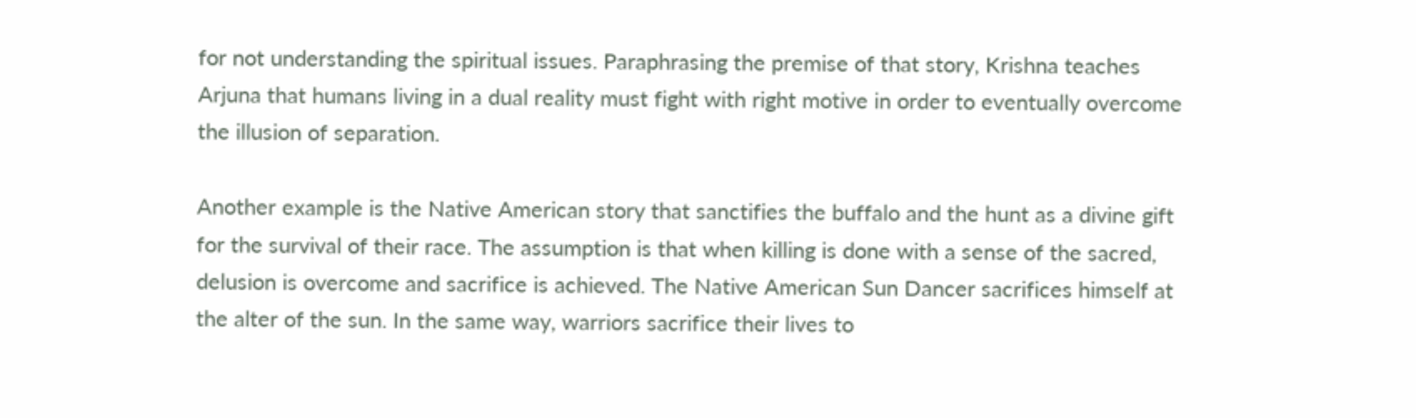for not understanding the spiritual issues. Paraphrasing the premise of that story, Krishna teaches Arjuna that humans living in a dual reality must fight with right motive in order to eventually overcome the illusion of separation.

Another example is the Native American story that sanctifies the buffalo and the hunt as a divine gift for the survival of their race. The assumption is that when killing is done with a sense of the sacred, delusion is overcome and sacrifice is achieved. The Native American Sun Dancer sacrifices himself at the alter of the sun. In the same way, warriors sacrifice their lives to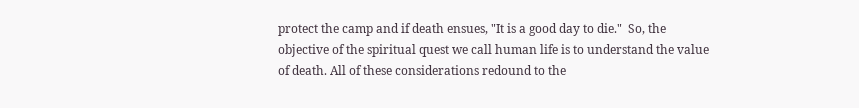protect the camp and if death ensues, "It is a good day to die."  So, the objective of the spiritual quest we call human life is to understand the value of death. All of these considerations redound to the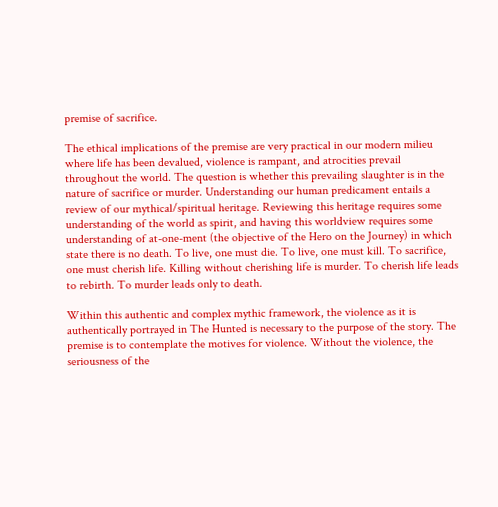premise of sacrifice.

The ethical implications of the premise are very practical in our modern milieu where life has been devalued, violence is rampant, and atrocities prevail throughout the world. The question is whether this prevailing slaughter is in the nature of sacrifice or murder. Understanding our human predicament entails a review of our mythical/spiritual heritage. Reviewing this heritage requires some understanding of the world as spirit, and having this worldview requires some understanding of at-one-ment (the objective of the Hero on the Journey) in which state there is no death. To live, one must die. To live, one must kill. To sacrifice, one must cherish life. Killing without cherishing life is murder. To cherish life leads to rebirth. To murder leads only to death.

Within this authentic and complex mythic framework, the violence as it is authentically portrayed in The Hunted is necessary to the purpose of the story. The premise is to contemplate the motives for violence. Without the violence, the seriousness of the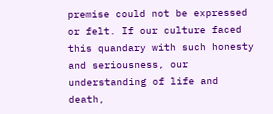premise could not be expressed or felt. If our culture faced this quandary with such honesty and seriousness, our understanding of life and death,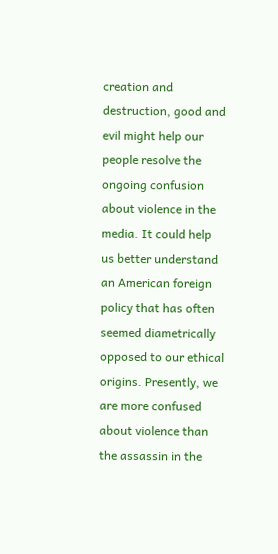creation and destruction, good and evil might help our people resolve the ongoing confusion about violence in the media. It could help us better understand an American foreign policy that has often seemed diametrically opposed to our ethical origins. Presently, we are more confused about violence than the assassin in the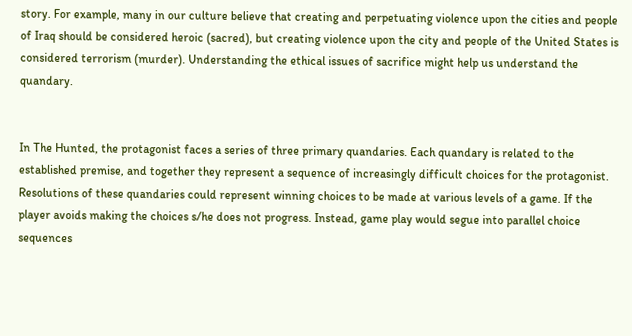story. For example, many in our culture believe that creating and perpetuating violence upon the cities and people of Iraq should be considered heroic (sacred), but creating violence upon the city and people of the United States is considered terrorism (murder). Understanding the ethical issues of sacrifice might help us understand the quandary.


In The Hunted, the protagonist faces a series of three primary quandaries. Each quandary is related to the established premise, and together they represent a sequence of increasingly difficult choices for the protagonist. Resolutions of these quandaries could represent winning choices to be made at various levels of a game. If the player avoids making the choices s/he does not progress. Instead, game play would segue into parallel choice sequences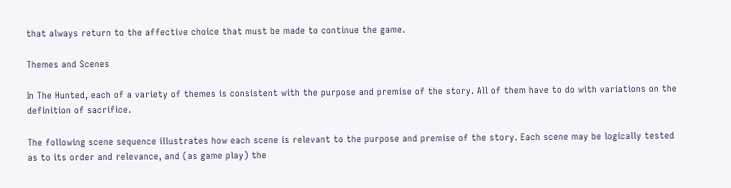that always return to the affective choice that must be made to continue the game.

Themes and Scenes

In The Hunted, each of a variety of themes is consistent with the purpose and premise of the story. All of them have to do with variations on the definition of sacrifice.

The following scene sequence illustrates how each scene is relevant to the purpose and premise of the story. Each scene may be logically tested as to its order and relevance, and (as game play) the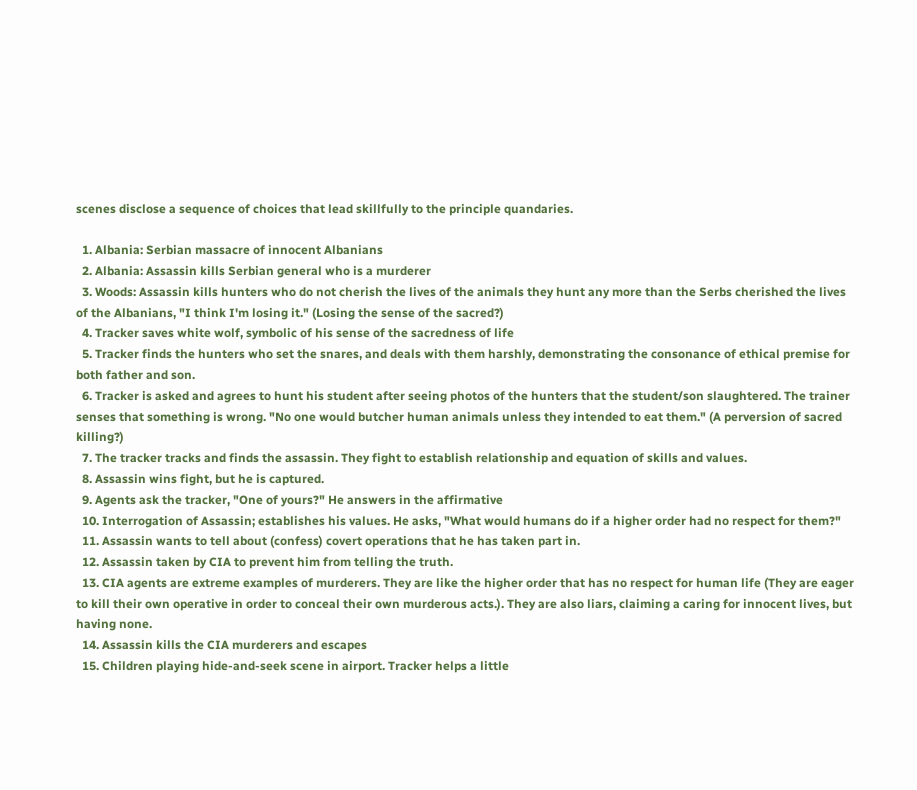scenes disclose a sequence of choices that lead skillfully to the principle quandaries.

  1. Albania: Serbian massacre of innocent Albanians
  2. Albania: Assassin kills Serbian general who is a murderer
  3. Woods: Assassin kills hunters who do not cherish the lives of the animals they hunt any more than the Serbs cherished the lives of the Albanians, "I think I'm losing it." (Losing the sense of the sacred?)
  4. Tracker saves white wolf, symbolic of his sense of the sacredness of life
  5. Tracker finds the hunters who set the snares, and deals with them harshly, demonstrating the consonance of ethical premise for both father and son.
  6. Tracker is asked and agrees to hunt his student after seeing photos of the hunters that the student/son slaughtered. The trainer senses that something is wrong. "No one would butcher human animals unless they intended to eat them." (A perversion of sacred killing?)
  7. The tracker tracks and finds the assassin. They fight to establish relationship and equation of skills and values.
  8. Assassin wins fight, but he is captured.
  9. Agents ask the tracker, "One of yours?" He answers in the affirmative
  10. Interrogation of Assassin; establishes his values. He asks, "What would humans do if a higher order had no respect for them?"
  11. Assassin wants to tell about (confess) covert operations that he has taken part in.
  12. Assassin taken by CIA to prevent him from telling the truth.
  13. CIA agents are extreme examples of murderers. They are like the higher order that has no respect for human life (They are eager to kill their own operative in order to conceal their own murderous acts.). They are also liars, claiming a caring for innocent lives, but having none.
  14. Assassin kills the CIA murderers and escapes
  15. Children playing hide-and-seek scene in airport. Tracker helps a little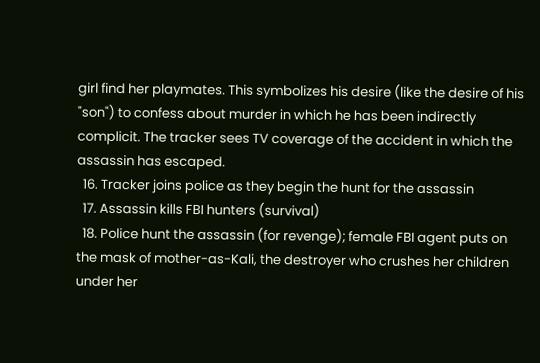girl find her playmates. This symbolizes his desire (like the desire of his "son") to confess about murder in which he has been indirectly complicit. The tracker sees TV coverage of the accident in which the assassin has escaped.
  16. Tracker joins police as they begin the hunt for the assassin
  17. Assassin kills FBI hunters (survival)
  18. Police hunt the assassin (for revenge); female FBI agent puts on the mask of mother-as-Kali, the destroyer who crushes her children under her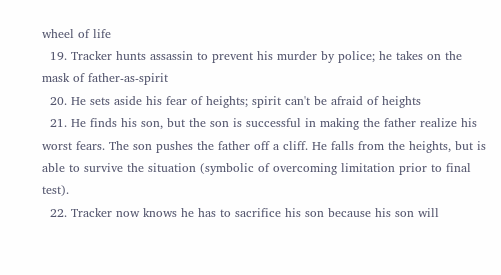wheel of life
  19. Tracker hunts assassin to prevent his murder by police; he takes on the mask of father-as-spirit
  20. He sets aside his fear of heights; spirit can't be afraid of heights
  21. He finds his son, but the son is successful in making the father realize his worst fears. The son pushes the father off a cliff. He falls from the heights, but is able to survive the situation (symbolic of overcoming limitation prior to final test).
  22. Tracker now knows he has to sacrifice his son because his son will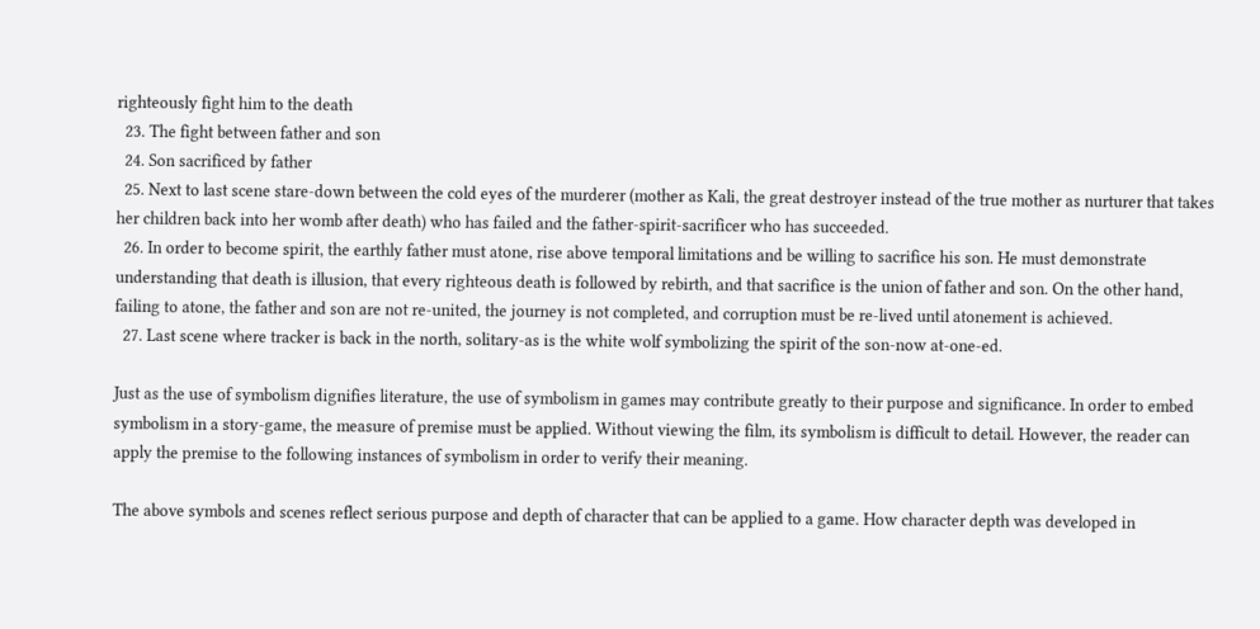righteously fight him to the death
  23. The fight between father and son
  24. Son sacrificed by father
  25. Next to last scene stare-down between the cold eyes of the murderer (mother as Kali, the great destroyer instead of the true mother as nurturer that takes her children back into her womb after death) who has failed and the father-spirit-sacrificer who has succeeded.
  26. In order to become spirit, the earthly father must atone, rise above temporal limitations and be willing to sacrifice his son. He must demonstrate understanding that death is illusion, that every righteous death is followed by rebirth, and that sacrifice is the union of father and son. On the other hand, failing to atone, the father and son are not re-united, the journey is not completed, and corruption must be re-lived until atonement is achieved.
  27. Last scene where tracker is back in the north, solitary-as is the white wolf symbolizing the spirit of the son-now at-one-ed.

Just as the use of symbolism dignifies literature, the use of symbolism in games may contribute greatly to their purpose and significance. In order to embed symbolism in a story-game, the measure of premise must be applied. Without viewing the film, its symbolism is difficult to detail. However, the reader can apply the premise to the following instances of symbolism in order to verify their meaning.

The above symbols and scenes reflect serious purpose and depth of character that can be applied to a game. How character depth was developed in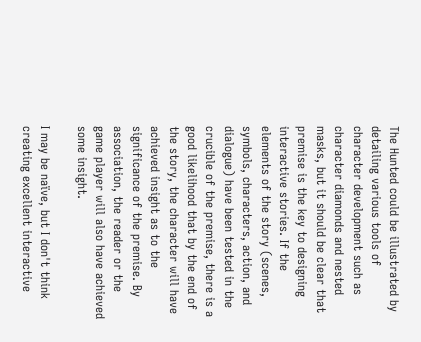The Hunted could be illustrated by detailing various tools of character development such as character diamonds and nested masks, but it should be clear that premise is the key to designing interactive stories. If the elements of the story (scenes, symbols, characters, action, and dialogue) have been tested in the crucible of the premise, there is a good likelihood that by the end of the story, the character will have achieved insight as to the significance of the premise. By association, the reader or the game player will also have achieved some insight.

I may be naïve, but I don't think creating excellent interactive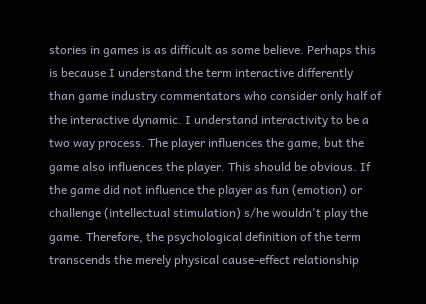stories in games is as difficult as some believe. Perhaps this is because I understand the term interactive differently than game industry commentators who consider only half of the interactive dynamic. I understand interactivity to be a two way process. The player influences the game, but the game also influences the player. This should be obvious. If the game did not influence the player as fun (emotion) or challenge (intellectual stimulation) s/he wouldn't play the game. Therefore, the psychological definition of the term transcends the merely physical cause-effect relationship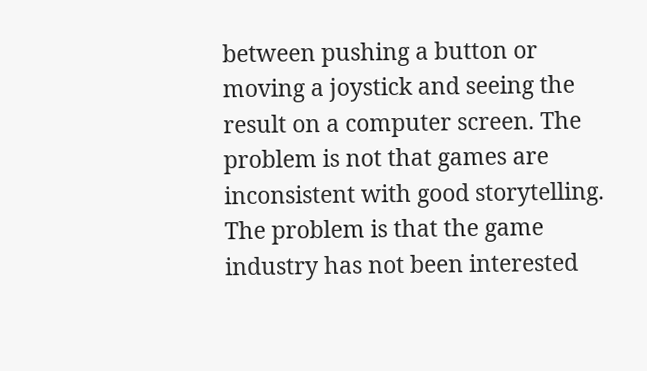between pushing a button or moving a joystick and seeing the result on a computer screen. The problem is not that games are inconsistent with good storytelling. The problem is that the game industry has not been interested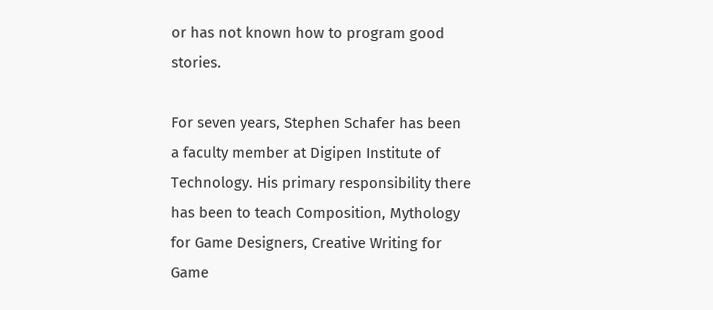or has not known how to program good stories.

For seven years, Stephen Schafer has been a faculty member at Digipen Institute of Technology. His primary responsibility there has been to teach Composition, Mythology for Game Designers, Creative Writing for Game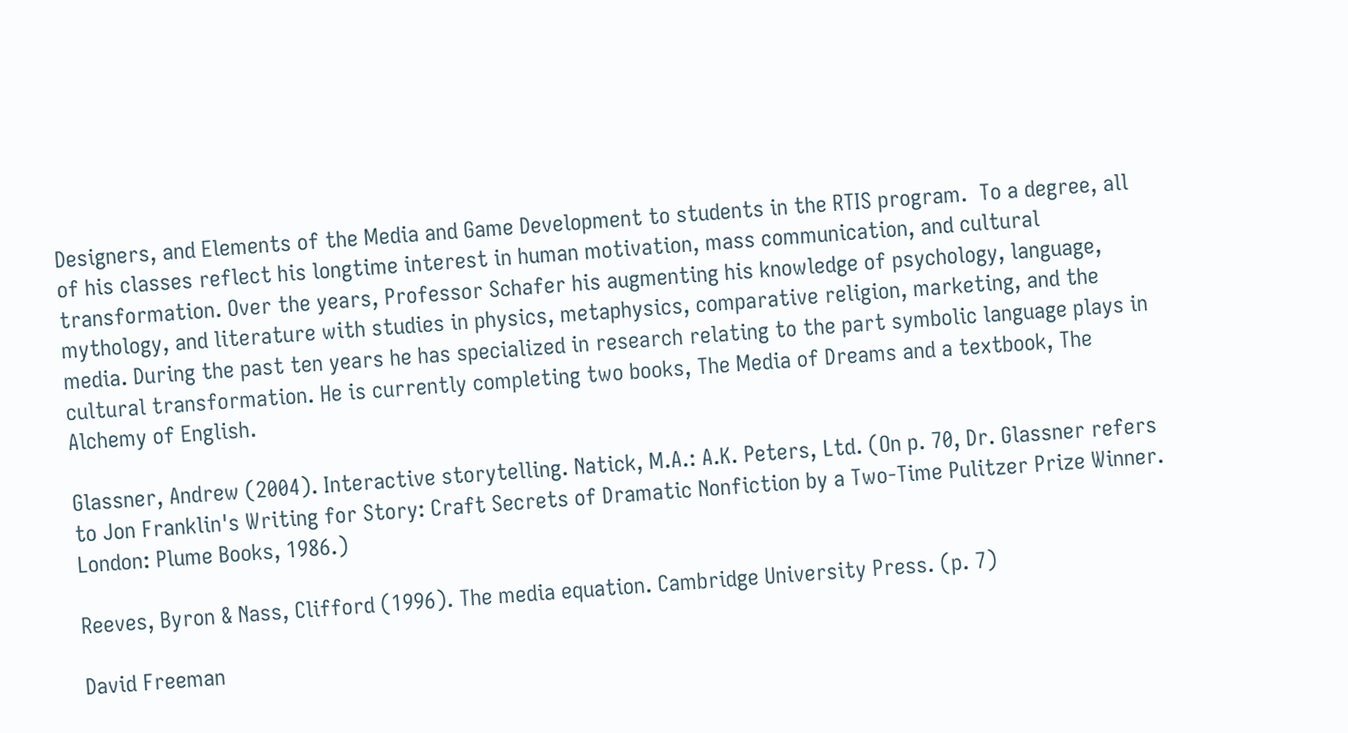Designers, and Elements of the Media and Game Development to students in the RTIS program.  To a degree, all of his classes reflect his longtime interest in human motivation, mass communication, and cultural transformation. Over the years, Professor Schafer his augmenting his knowledge of psychology, language, mythology, and literature with studies in physics, metaphysics, comparative religion, marketing, and the media. During the past ten years he has specialized in research relating to the part symbolic language plays in cultural transformation. He is currently completing two books, The Media of Dreams and a textbook, The Alchemy of English.

Glassner, Andrew (2004). Interactive storytelling. Natick, M.A.: A.K. Peters, Ltd. (On p. 70, Dr. Glassner refers to Jon Franklin's Writing for Story: Craft Secrets of Dramatic Nonfiction by a Two-Time Pulitzer Prize Winner. London: Plume Books, 1986.)

Reeves, Byron & Nass, Clifford (1996). The media equation. Cambridge University Press. (p. 7)

David Freeman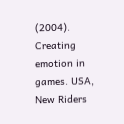(2004). Creating emotion in games. USA, New Riders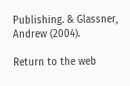Publishing. & Glassner, Andrew (2004).

Return to the web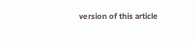version of this article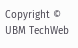Copyright © UBM TechWeb